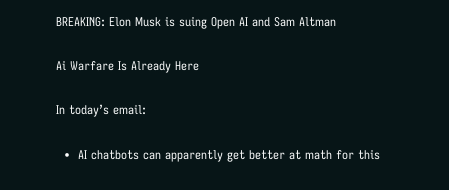BREAKING: Elon Musk is suing Open AI and Sam Altman

Ai Warfare Is Already Here

In today’s email:

  •  AI chatbots can apparently get better at math for this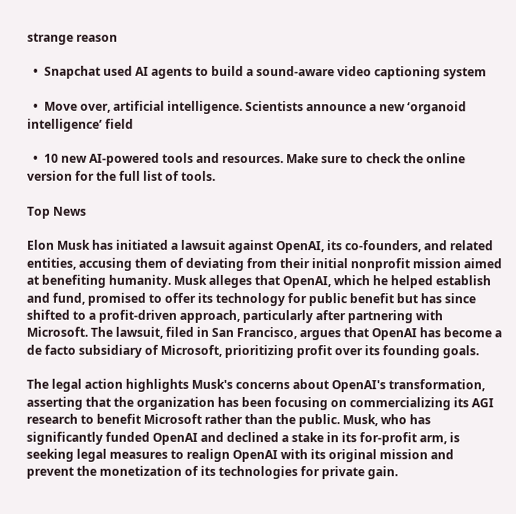strange reason

  •  Snapchat used AI agents to build a sound-aware video captioning system

  •  Move over, artificial intelligence. Scientists announce a new ‘organoid intelligence’ field

  •  10 new AI-powered tools and resources. Make sure to check the online version for the full list of tools.

Top News

Elon Musk has initiated a lawsuit against OpenAI, its co-founders, and related entities, accusing them of deviating from their initial nonprofit mission aimed at benefiting humanity. Musk alleges that OpenAI, which he helped establish and fund, promised to offer its technology for public benefit but has since shifted to a profit-driven approach, particularly after partnering with Microsoft. The lawsuit, filed in San Francisco, argues that OpenAI has become a de facto subsidiary of Microsoft, prioritizing profit over its founding goals.

The legal action highlights Musk's concerns about OpenAI's transformation, asserting that the organization has been focusing on commercializing its AGI research to benefit Microsoft rather than the public. Musk, who has significantly funded OpenAI and declined a stake in its for-profit arm, is seeking legal measures to realign OpenAI with its original mission and prevent the monetization of its technologies for private gain.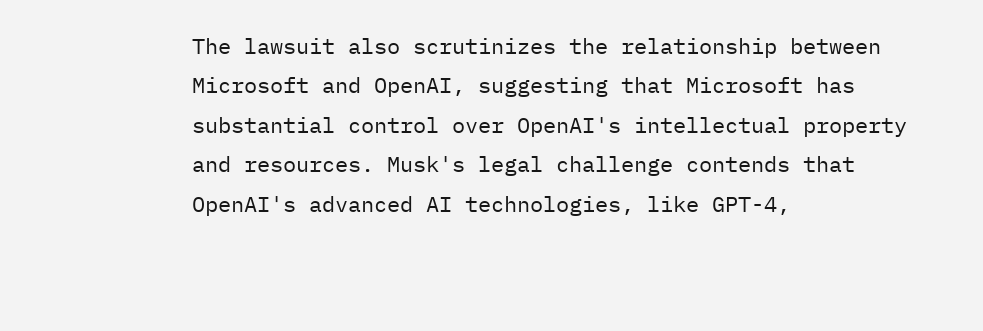The lawsuit also scrutinizes the relationship between Microsoft and OpenAI, suggesting that Microsoft has substantial control over OpenAI's intellectual property and resources. Musk's legal challenge contends that OpenAI's advanced AI technologies, like GPT-4,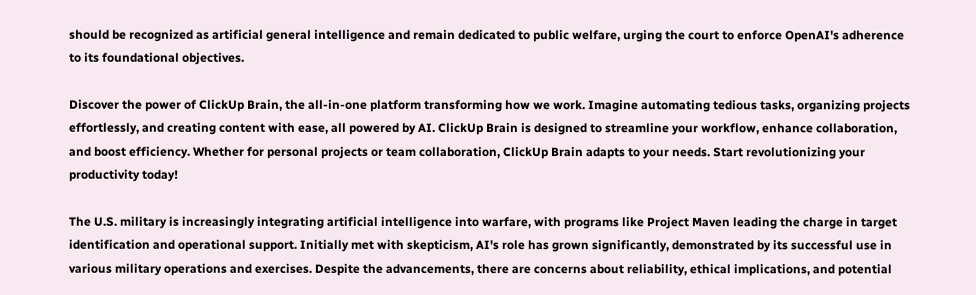should be recognized as artificial general intelligence and remain dedicated to public welfare, urging the court to enforce OpenAI's adherence to its foundational objectives.

Discover the power of ClickUp Brain, the all-in-one platform transforming how we work. Imagine automating tedious tasks, organizing projects effortlessly, and creating content with ease, all powered by AI. ClickUp Brain is designed to streamline your workflow, enhance collaboration, and boost efficiency. Whether for personal projects or team collaboration, ClickUp Brain adapts to your needs. Start revolutionizing your productivity today!

The U.S. military is increasingly integrating artificial intelligence into warfare, with programs like Project Maven leading the charge in target identification and operational support. Initially met with skepticism, AI's role has grown significantly, demonstrated by its successful use in various military operations and exercises. Despite the advancements, there are concerns about reliability, ethical implications, and potential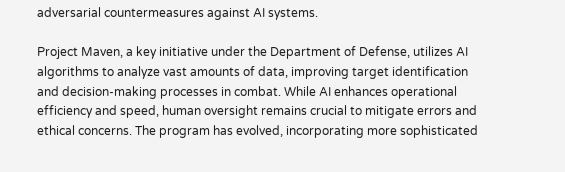adversarial countermeasures against AI systems.

Project Maven, a key initiative under the Department of Defense, utilizes AI algorithms to analyze vast amounts of data, improving target identification and decision-making processes in combat. While AI enhances operational efficiency and speed, human oversight remains crucial to mitigate errors and ethical concerns. The program has evolved, incorporating more sophisticated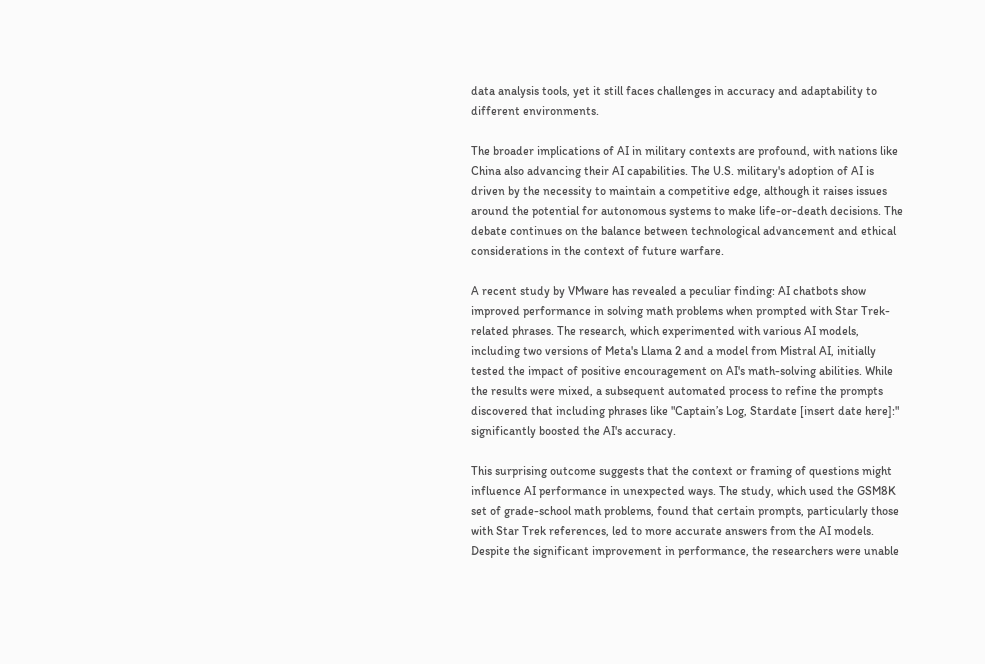data analysis tools, yet it still faces challenges in accuracy and adaptability to different environments.

The broader implications of AI in military contexts are profound, with nations like China also advancing their AI capabilities. The U.S. military's adoption of AI is driven by the necessity to maintain a competitive edge, although it raises issues around the potential for autonomous systems to make life-or-death decisions. The debate continues on the balance between technological advancement and ethical considerations in the context of future warfare.

A recent study by VMware has revealed a peculiar finding: AI chatbots show improved performance in solving math problems when prompted with Star Trek-related phrases. The research, which experimented with various AI models, including two versions of Meta's Llama 2 and a model from Mistral AI, initially tested the impact of positive encouragement on AI's math-solving abilities. While the results were mixed, a subsequent automated process to refine the prompts discovered that including phrases like "Captain’s Log, Stardate [insert date here]:" significantly boosted the AI's accuracy.

This surprising outcome suggests that the context or framing of questions might influence AI performance in unexpected ways. The study, which used the GSM8K set of grade-school math problems, found that certain prompts, particularly those with Star Trek references, led to more accurate answers from the AI models. Despite the significant improvement in performance, the researchers were unable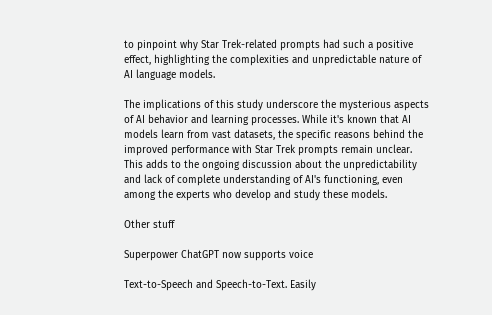to pinpoint why Star Trek-related prompts had such a positive effect, highlighting the complexities and unpredictable nature of AI language models.

The implications of this study underscore the mysterious aspects of AI behavior and learning processes. While it's known that AI models learn from vast datasets, the specific reasons behind the improved performance with Star Trek prompts remain unclear. This adds to the ongoing discussion about the unpredictability and lack of complete understanding of AI's functioning, even among the experts who develop and study these models.

Other stuff

Superpower ChatGPT now supports voice

Text-to-Speech and Speech-to-Text. Easily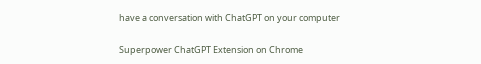have a conversation with ChatGPT on your computer

Superpower ChatGPT Extension on Chrome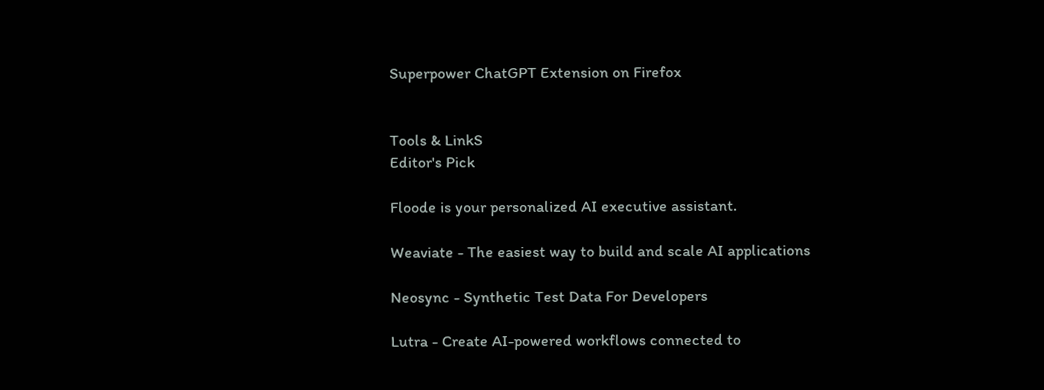Superpower ChatGPT Extension on Firefox


Tools & LinkS
Editor's Pick

Floode is your personalized AI executive assistant.

Weaviate - The easiest way to build and scale AI applications

Neosync - Synthetic Test Data For Developers

Lutra - Create AI-powered workflows connected to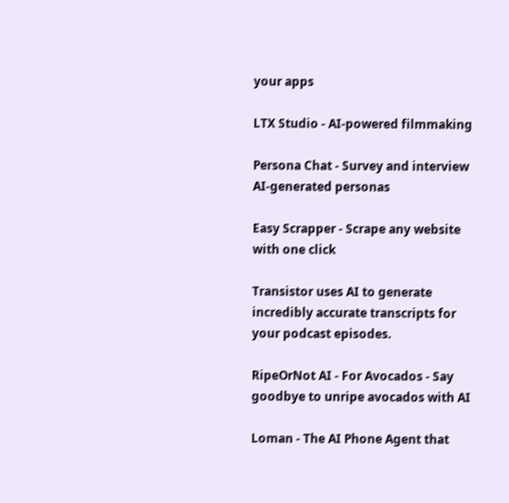your apps

LTX Studio - AI-powered filmmaking

Persona Chat - Survey and interview AI-generated personas

Easy Scrapper - Scrape any website with one click

Transistor uses AI to generate incredibly accurate transcripts for your podcast episodes.

RipeOrNot AI - For Avocados - Say goodbye to unripe avocados with AI

Loman - The AI Phone Agent that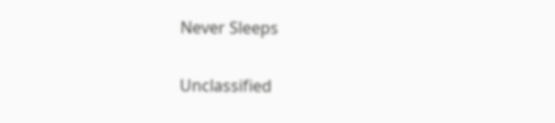Never Sleeps

Unclassified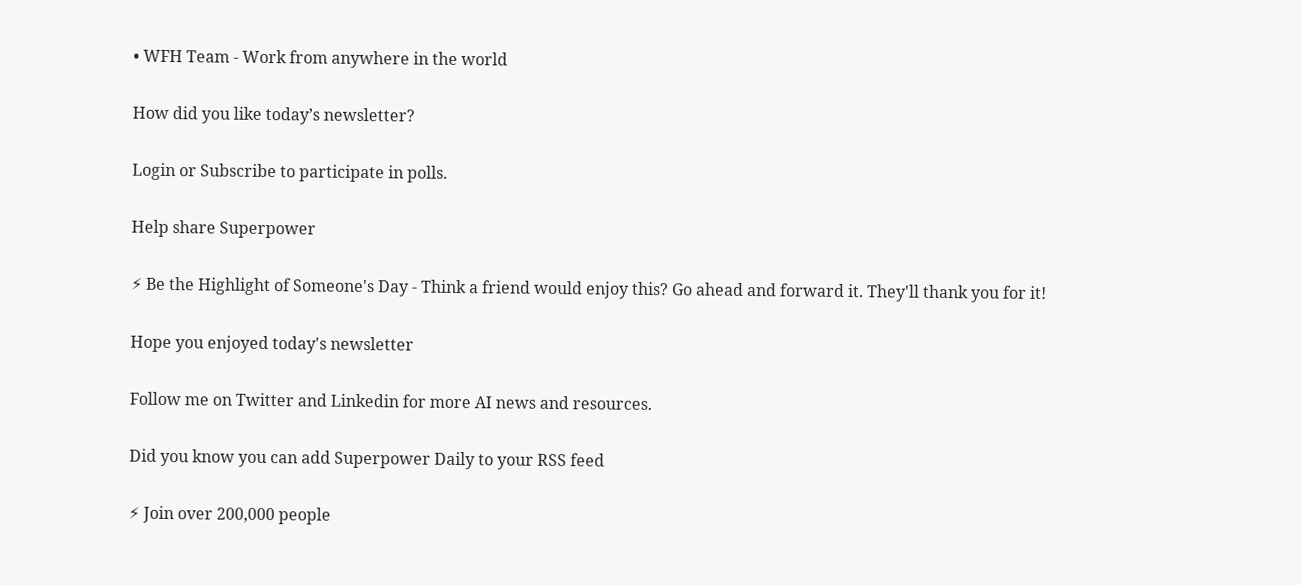• WFH Team - Work from anywhere in the world

How did you like today’s newsletter?

Login or Subscribe to participate in polls.

Help share Superpower

⚡ Be the Highlight of Someone's Day - Think a friend would enjoy this? Go ahead and forward it. They'll thank you for it!

Hope you enjoyed today's newsletter

Follow me on Twitter and Linkedin for more AI news and resources.

Did you know you can add Superpower Daily to your RSS feed

⚡ Join over 200,000 people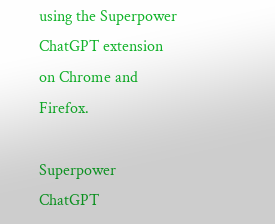using the Superpower ChatGPT extension on Chrome and Firefox.

Superpower ChatGPT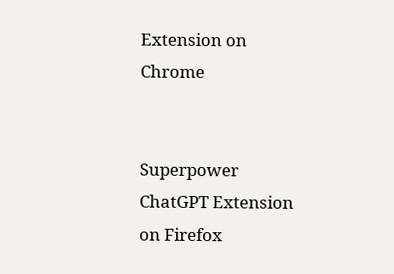Extension on Chrome


Superpower ChatGPT Extension on Firefox